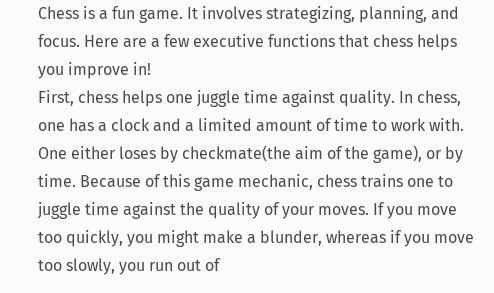Chess is a fun game. It involves strategizing, planning, and focus. Here are a few executive functions that chess helps you improve in!
First, chess helps one juggle time against quality. In chess, one has a clock and a limited amount of time to work with. One either loses by checkmate(the aim of the game), or by time. Because of this game mechanic, chess trains one to juggle time against the quality of your moves. If you move too quickly, you might make a blunder, whereas if you move too slowly, you run out of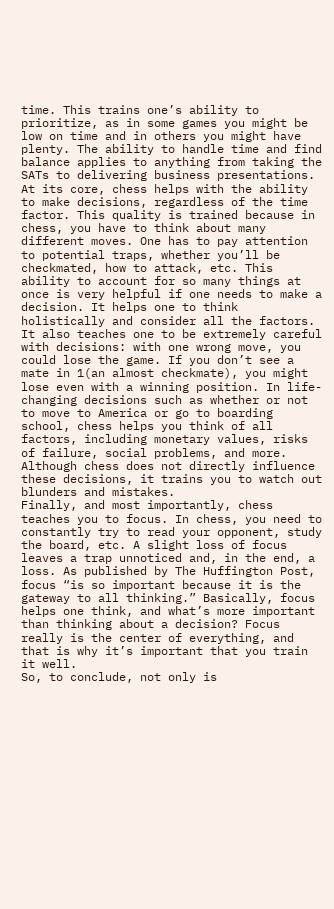time. This trains one’s ability to prioritize, as in some games you might be low on time and in others you might have plenty. The ability to handle time and find balance applies to anything from taking the SATs to delivering business presentations.
At its core, chess helps with the ability to make decisions, regardless of the time factor. This quality is trained because in chess, you have to think about many different moves. One has to pay attention to potential traps, whether you’ll be checkmated, how to attack, etc. This ability to account for so many things at once is very helpful if one needs to make a decision. It helps one to think holistically and consider all the factors. It also teaches one to be extremely careful with decisions: with one wrong move, you could lose the game. If you don’t see a mate in 1(an almost checkmate), you might lose even with a winning position. In life-changing decisions such as whether or not to move to America or go to boarding school, chess helps you think of all factors, including monetary values, risks of failure, social problems, and more. Although chess does not directly influence these decisions, it trains you to watch out blunders and mistakes.
Finally, and most importantly, chess teaches you to focus. In chess, you need to constantly try to read your opponent, study the board, etc. A slight loss of focus leaves a trap unnoticed and, in the end, a loss. As published by The Huffington Post, focus “is so important because it is the gateway to all thinking.” Basically, focus helps one think, and what’s more important than thinking about a decision? Focus really is the center of everything, and that is why it’s important that you train it well.
So, to conclude, not only is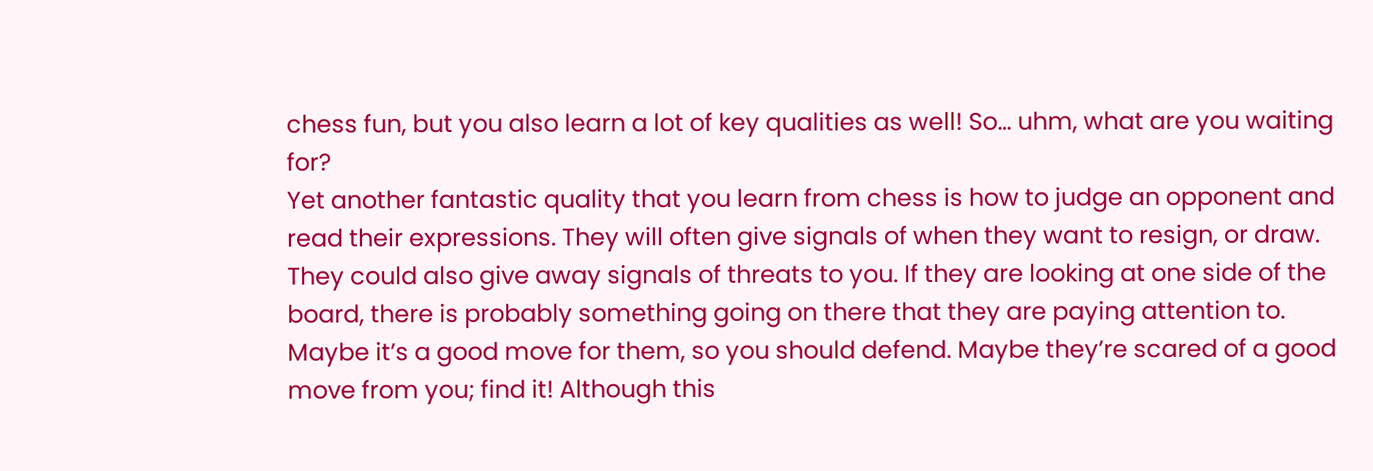chess fun, but you also learn a lot of key qualities as well! So… uhm, what are you waiting for?
Yet another fantastic quality that you learn from chess is how to judge an opponent and read their expressions. They will often give signals of when they want to resign, or draw. They could also give away signals of threats to you. If they are looking at one side of the board, there is probably something going on there that they are paying attention to. Maybe it’s a good move for them, so you should defend. Maybe they’re scared of a good move from you; find it! Although this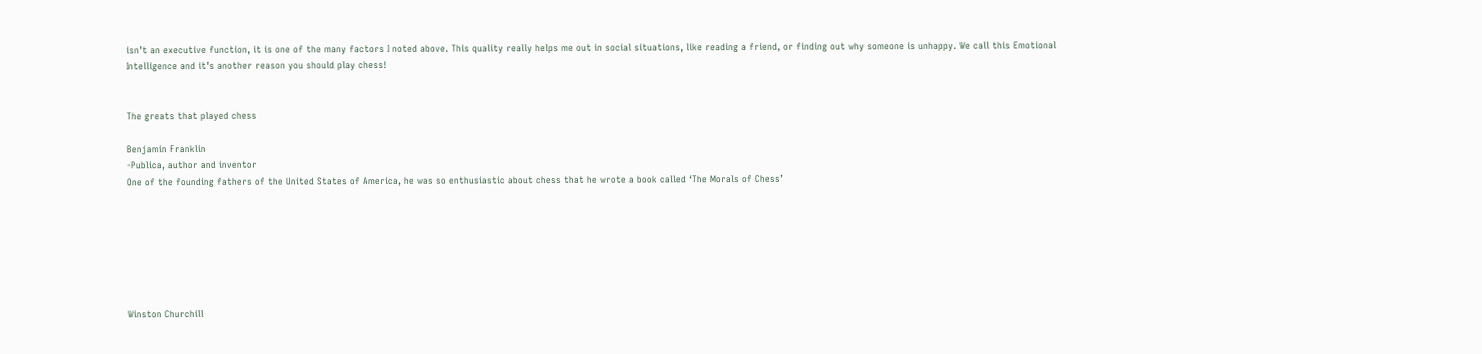isn’t an executive function, it is one of the many factors I noted above. This quality really helps me out in social situations, like reading a friend, or finding out why someone is unhappy. We call this Emotional Intelligence and it’s another reason you should play chess!


The greats that played chess

Benjamin Franklin
-Publica, author and inventor
One of the founding fathers of the United States of America, he was so enthusiastic about chess that he wrote a book called ‘The Morals of Chess’







Winston Churchill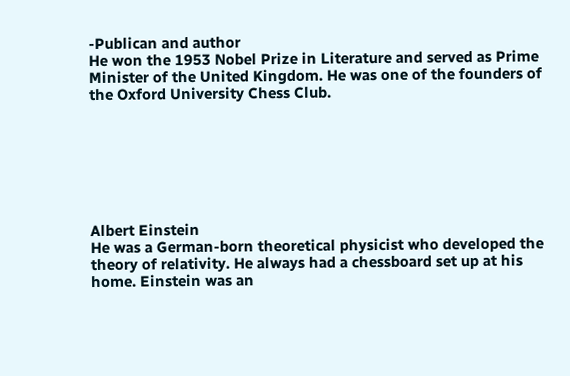-Publican and author
He won the 1953 Nobel Prize in Literature and served as Prime Minister of the United Kingdom. He was one of the founders of the Oxford University Chess Club.







Albert Einstein
He was a German-born theoretical physicist who developed the theory of relativity. He always had a chessboard set up at his home. Einstein was an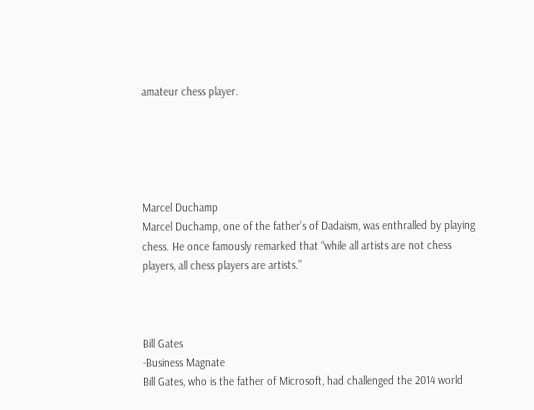amateur chess player.





Marcel Duchamp
Marcel Duchamp, one of the father’s of Dadaism, was enthralled by playing chess. He once famously remarked that “while all artists are not chess players, all chess players are artists.”



Bill Gates
-Business Magnate
Bill Gates, who is the father of Microsoft, had challenged the 2014 world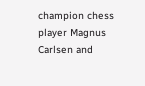champion chess player Magnus Carlsen and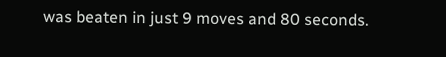was beaten in just 9 moves and 80 seconds.